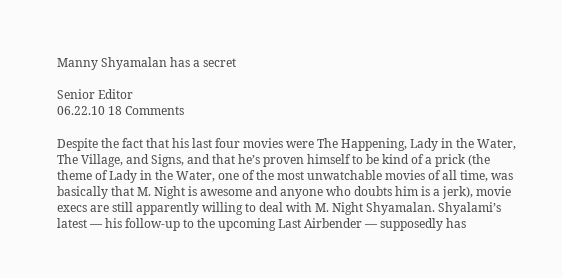Manny Shyamalan has a secret

Senior Editor
06.22.10 18 Comments

Despite the fact that his last four movies were The Happening, Lady in the Water, The Village, and Signs, and that he’s proven himself to be kind of a prick (the theme of Lady in the Water, one of the most unwatchable movies of all time, was basically that M. Night is awesome and anyone who doubts him is a jerk), movie execs are still apparently willing to deal with M. Night Shyamalan. Shyalami’s latest — his follow-up to the upcoming Last Airbender — supposedly has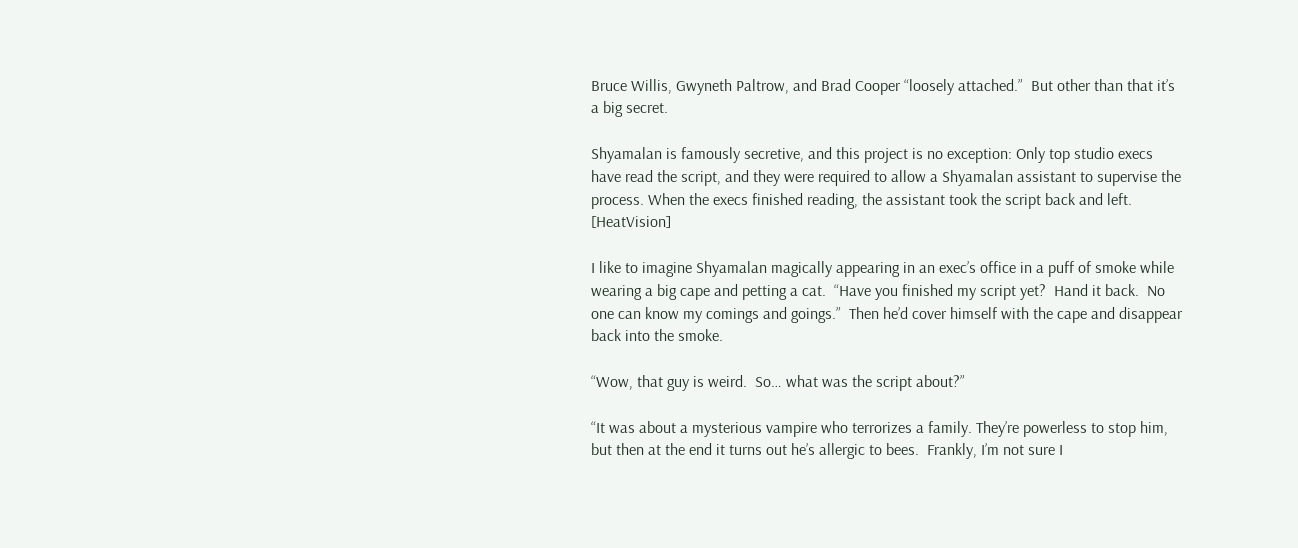Bruce Willis, Gwyneth Paltrow, and Brad Cooper “loosely attached.”  But other than that it’s a big secret.

Shyamalan is famously secretive, and this project is no exception: Only top studio execs have read the script, and they were required to allow a Shyamalan assistant to supervise the process. When the execs finished reading, the assistant took the script back and left. [HeatVision]

I like to imagine Shyamalan magically appearing in an exec’s office in a puff of smoke while wearing a big cape and petting a cat.  “Have you finished my script yet?  Hand it back.  No one can know my comings and goings.”  Then he’d cover himself with the cape and disappear back into the smoke.

“Wow, that guy is weird.  So… what was the script about?”

“It was about a mysterious vampire who terrorizes a family. They’re powerless to stop him, but then at the end it turns out he’s allergic to bees.  Frankly, I’m not sure I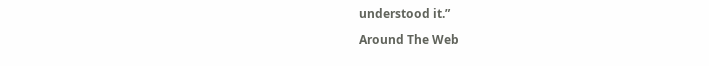understood it.”

Around The Web